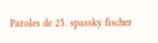Paroles de 25. spassky fischer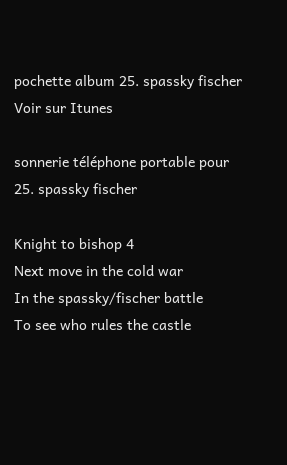pochette album 25. spassky fischer
Voir sur Itunes

sonnerie téléphone portable pour 25. spassky fischer

Knight to bishop 4
Next move in the cold war
In the spassky/fischer battle
To see who rules the castle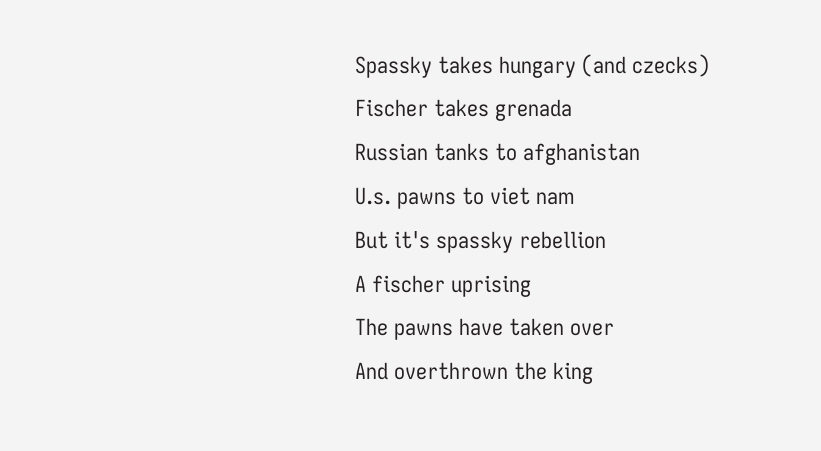Spassky takes hungary (and czecks)
Fischer takes grenada
Russian tanks to afghanistan
U.s. pawns to viet nam
But it's spassky rebellion
A fischer uprising
The pawns have taken over
And overthrown the king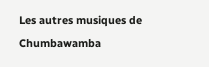Les autres musiques de Chumbawamba